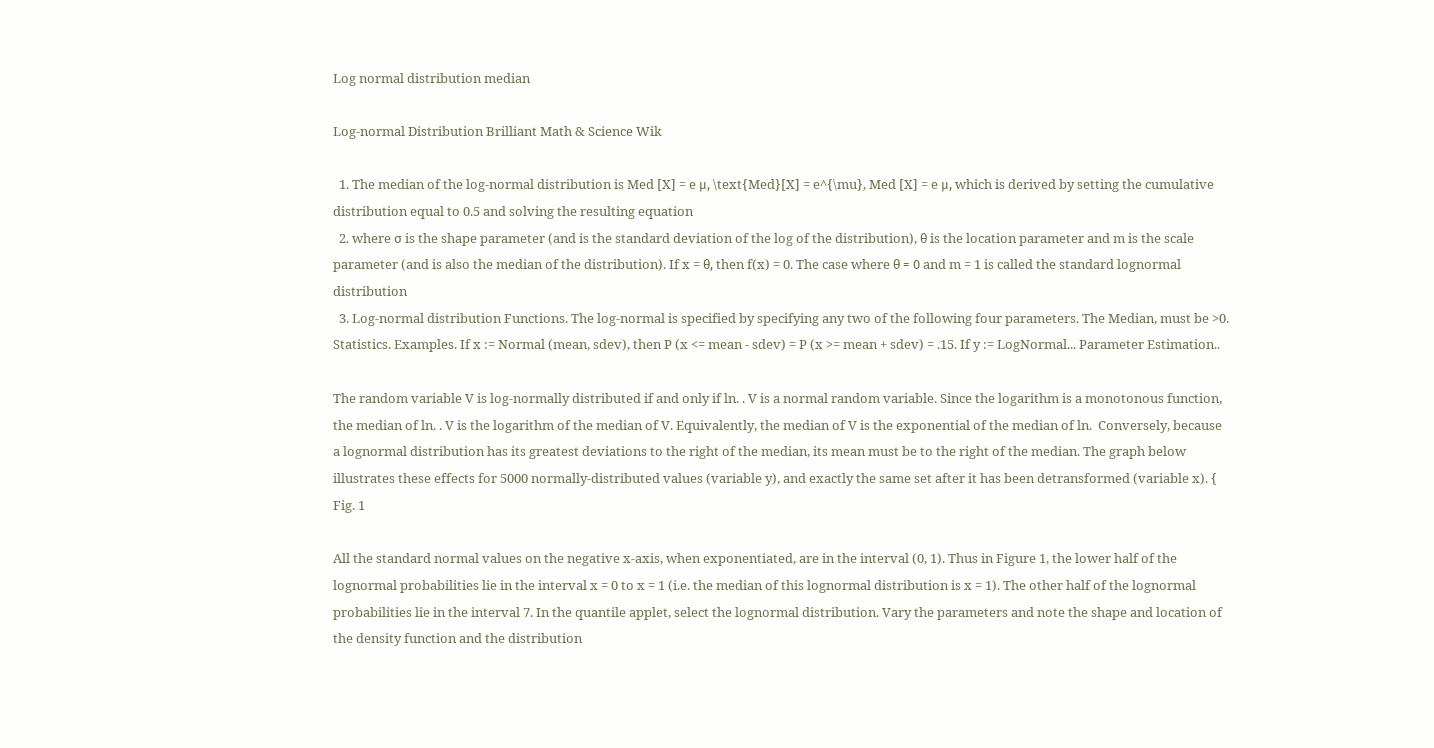Log normal distribution median

Log-normal Distribution Brilliant Math & Science Wik

  1. The median of the log-normal distribution is Med [X] = e μ, \text{Med}[X] = e^{\mu}, Med [X] = e μ, which is derived by setting the cumulative distribution equal to 0.5 and solving the resulting equation
  2. where σ is the shape parameter (and is the standard deviation of the log of the distribution), θ is the location parameter and m is the scale parameter (and is also the median of the distribution). If x = θ, then f(x) = 0. The case where θ = 0 and m = 1 is called the standard lognormal distribution
  3. Log-normal distribution Functions. The log-normal is specified by specifying any two of the following four parameters. The Median, must be >0. Statistics. Examples. If x := Normal (mean, sdev), then P (x <= mean - sdev) = P (x >= mean + sdev) = .15. If y := LogNormal... Parameter Estimation..

The random variable V is log-normally distributed if and only if ln. . V is a normal random variable. Since the logarithm is a monotonous function, the median of ln. . V is the logarithm of the median of V. Equivalently, the median of V is the exponential of the median of ln.  Conversely, because a lognormal distribution has its greatest deviations to the right of the median, its mean must be to the right of the median. The graph below illustrates these effects for 5000 normally-distributed values (variable y), and exactly the same set after it has been detransformed (variable x). { Fig. 1

All the standard normal values on the negative x-axis, when exponentiated, are in the interval (0, 1). Thus in Figure 1, the lower half of the lognormal probabilities lie in the interval x = 0 to x = 1 (i.e. the median of this lognormal distribution is x = 1). The other half of the lognormal probabilities lie in the interval 7. In the quantile applet, select the lognormal distribution. Vary the parameters and note the shape and location of the density function and the distribution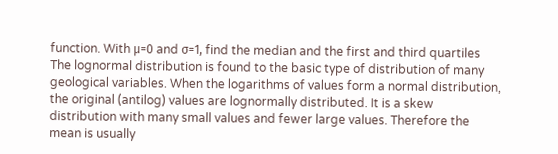function. With μ=0 and σ=1, find the median and the first and third quartiles The lognormal distribution is found to the basic type of distribution of many geological variables. When the logarithms of values form a normal distribution, the original (antilog) values are lognormally distributed. It is a skew distribution with many small values and fewer large values. Therefore the mean is usually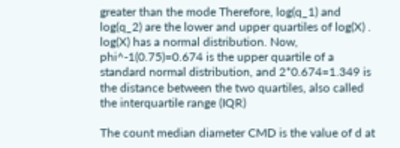greater than the mode Therefore, log(q_1) and log(q_2) are the lower and upper quartiles of log(X) . log(X) has a normal distribution. Now, phi^-1(0.75)=0.674 is the upper quartile of a standard normal distribution, and 2*0.674=1.349 is the distance between the two quartiles, also called the interquartile range (IQR)

The count median diameter CMD is the value of d at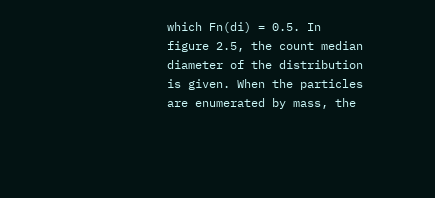which Fn(di) = 0.5. In figure 2.5, the count median diameter of the distribution is given. When the particles are enumerated by mass, the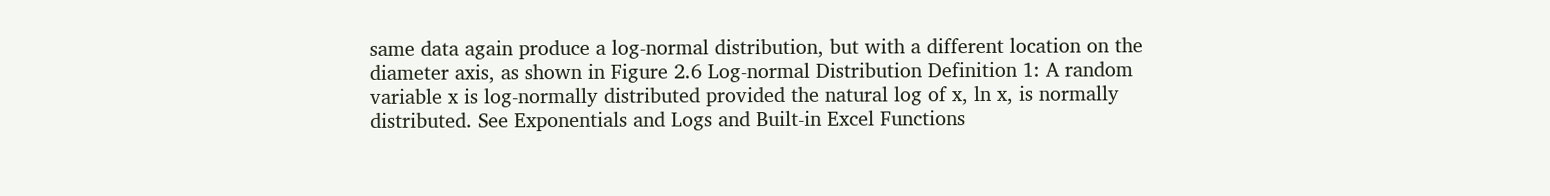same data again produce a log-normal distribution, but with a different location on the diameter axis, as shown in Figure 2.6 Log-normal Distribution Definition 1: A random variable x is log-normally distributed provided the natural log of x, ln x, is normally distributed. See Exponentials and Logs and Built-in Excel Functions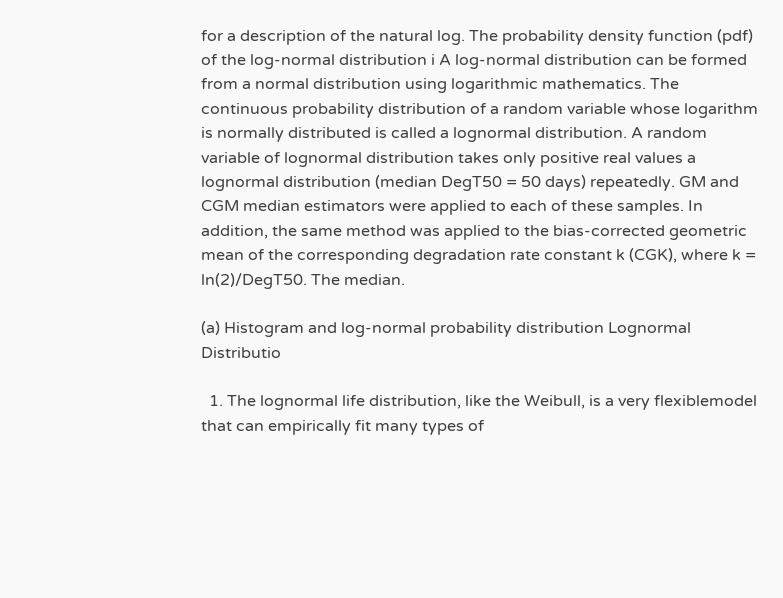for a description of the natural log. The probability density function (pdf) of the log-normal distribution i A log-normal distribution can be formed from a normal distribution using logarithmic mathematics. The continuous probability distribution of a random variable whose logarithm is normally distributed is called a lognormal distribution. A random variable of lognormal distribution takes only positive real values a lognormal distribution (median DegT50 = 50 days) repeatedly. GM and CGM median estimators were applied to each of these samples. In addition, the same method was applied to the bias-corrected geometric mean of the corresponding degradation rate constant k (CGK), where k = ln(2)/DegT50. The median.

(a) Histogram and log-normal probability distribution Lognormal Distributio

  1. The lognormal life distribution, like the Weibull, is a very flexiblemodel that can empirically fit many types of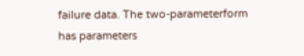failure data. The two-parameterform has parameters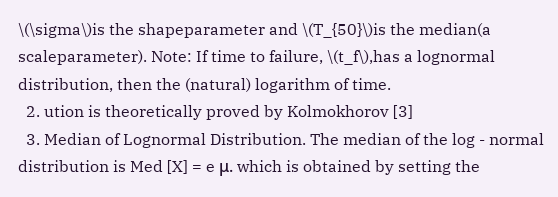\(\sigma\)is the shapeparameter and \(T_{50}\)is the median(a scaleparameter). Note: If time to failure, \(t_f\),has a lognormal distribution, then the (natural) logarithm of time.
  2. ution is theoretically proved by Kolmokhorov [3]
  3. Median of Lognormal Distribution. The median of the log - normal distribution is Med [X] = e μ. which is obtained by setting the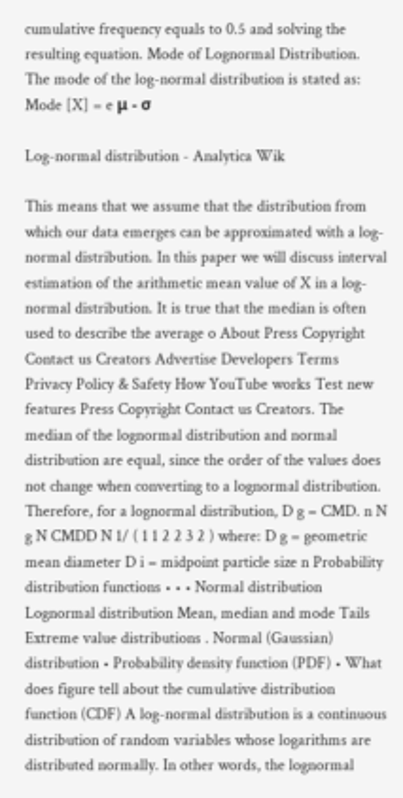cumulative frequency equals to 0.5 and solving the resulting equation. Mode of Lognormal Distribution. The mode of the log-normal distribution is stated as: Mode [X] = e μ - σ

Log-normal distribution - Analytica Wik

This means that we assume that the distribution from which our data emerges can be approximated with a log-normal distribution. In this paper we will discuss interval estimation of the arithmetic mean value of X in a log-normal distribution. It is true that the median is often used to describe the average o About Press Copyright Contact us Creators Advertise Developers Terms Privacy Policy & Safety How YouTube works Test new features Press Copyright Contact us Creators. The median of the lognormal distribution and normal distribution are equal, since the order of the values does not change when converting to a lognormal distribution. Therefore, for a lognormal distribution, D g = CMD. n N g N CMDD N 1/ ( 1 1 2 2 3 2 ) where: D g = geometric mean diameter D i = midpoint particle size n Probability distribution functions • • • Normal distribution Lognormal distribution Mean, median and mode Tails Extreme value distributions . Normal (Gaussian) distribution • Probability density function (PDF) • What does figure tell about the cumulative distribution function (CDF) A log-normal distribution is a continuous distribution of random variables whose logarithms are distributed normally. In other words, the lognormal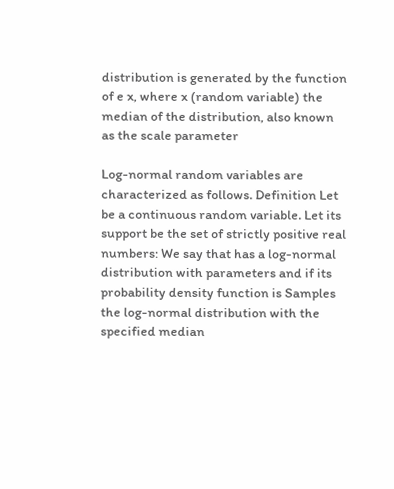distribution is generated by the function of e x, where x (random variable) the median of the distribution, also known as the scale parameter

Log-normal random variables are characterized as follows. Definition Let be a continuous random variable. Let its support be the set of strictly positive real numbers: We say that has a log-normal distribution with parameters and if its probability density function is Samples the log-normal distribution with the specified median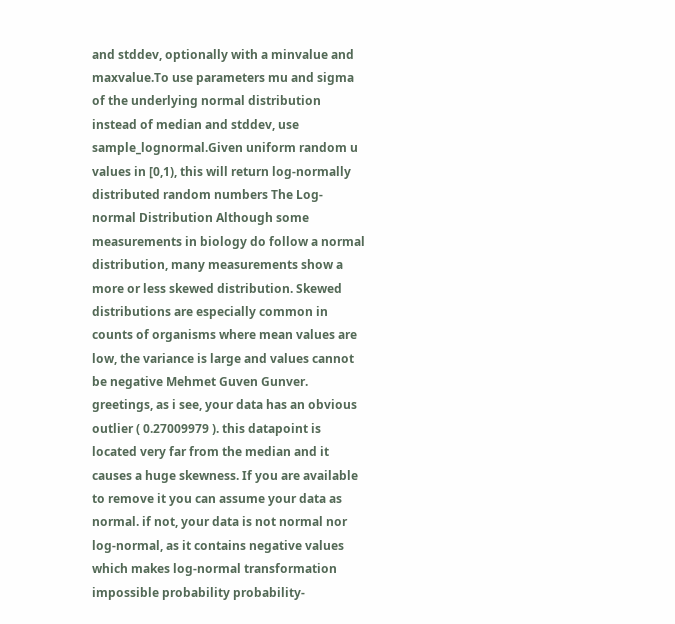and stddev, optionally with a minvalue and maxvalue.To use parameters mu and sigma of the underlying normal distribution instead of median and stddev, use sample_lognormal.Given uniform random u values in [0,1), this will return log-normally distributed random numbers The Log-normal Distribution Although some measurements in biology do follow a normal distribution, many measurements show a more or less skewed distribution. Skewed distributions are especially common in counts of organisms where mean values are low, the variance is large and values cannot be negative Mehmet Guven Gunver. greetings, as i see, your data has an obvious outlier ( 0.27009979 ). this datapoint is located very far from the median and it causes a huge skewness. If you are available to remove it you can assume your data as normal. if not, your data is not normal nor log-normal, as it contains negative values which makes log-normal transformation impossible probability probability-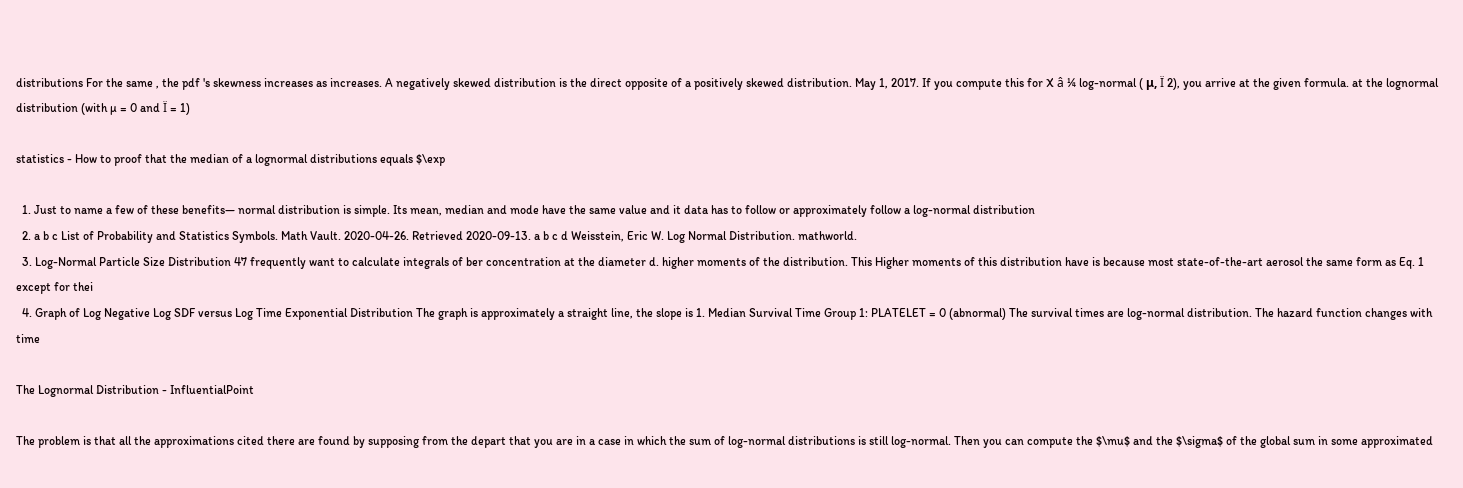distributions For the same , the pdf 's skewness increases as increases. A negatively skewed distribution is the direct opposite of a positively skewed distribution. May 1, 2017. If you compute this for X â ¼ log-normal ( μ, Ï 2), you arrive at the given formula. at the lognormal distribution (with µ = 0 and Ï = 1)

statistics - How to proof that the median of a lognormal distributions equals $\exp

  1. Just to name a few of these benefits— normal distribution is simple. Its mean, median and mode have the same value and it data has to follow or approximately follow a log-normal distribution
  2. a b c List of Probability and Statistics Symbols. Math Vault. 2020-04-26. Retrieved 2020-09-13. a b c d Weisstein, Eric W. Log Normal Distribution. mathworld.
  3. Log-Normal Particle Size Distribution 47 frequently want to calculate integrals of ber concentration at the diameter d. higher moments of the distribution. This Higher moments of this distribution have is because most state-of-the-art aerosol the same form as Eq. 1 except for thei
  4. Graph of Log Negative Log SDF versus Log Time Exponential Distribution The graph is approximately a straight line, the slope is 1. Median Survival Time Group 1: PLATELET = 0 (abnormal) The survival times are log-normal distribution. The hazard function changes with time

The Lognormal Distribution - InfluentialPoint

The problem is that all the approximations cited there are found by supposing from the depart that you are in a case in which the sum of log-normal distributions is still log-normal. Then you can compute the $\mu$ and the $\sigma$ of the global sum in some approximated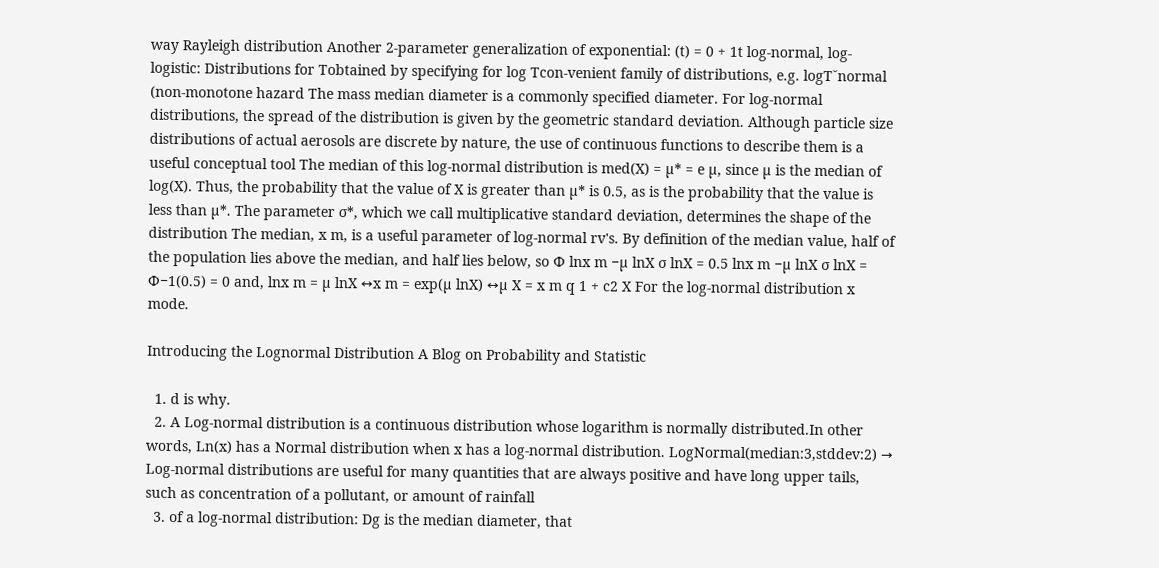way Rayleigh distribution Another 2-parameter generalization of exponential: (t) = 0 + 1t log-normal, log-logistic: Distributions for Tobtained by specifying for log Tcon-venient family of distributions, e.g. logT˘normal (non-monotone hazard The mass median diameter is a commonly specified diameter. For log-normal distributions, the spread of the distribution is given by the geometric standard deviation. Although particle size distributions of actual aerosols are discrete by nature, the use of continuous functions to describe them is a useful conceptual tool The median of this log-normal distribution is med(X) = µ* = e µ, since µ is the median of log(X). Thus, the probability that the value of X is greater than µ* is 0.5, as is the probability that the value is less than µ*. The parameter σ*, which we call multiplicative standard deviation, determines the shape of the distribution The median, x m, is a useful parameter of log-normal rv's. By definition of the median value, half of the population lies above the median, and half lies below, so Φ lnx m −µ lnX σ lnX = 0.5 lnx m −µ lnX σ lnX = Φ−1(0.5) = 0 and, lnx m = µ lnX ↔x m = exp(µ lnX) ↔µ X = x m q 1 + c2 X For the log-normal distribution x mode.

Introducing the Lognormal Distribution A Blog on Probability and Statistic

  1. d is why.
  2. A Log-normal distribution is a continuous distribution whose logarithm is normally distributed.In other words, Ln(x) has a Normal distribution when x has a log-normal distribution. LogNormal(median:3,stddev:2) → Log-normal distributions are useful for many quantities that are always positive and have long upper tails, such as concentration of a pollutant, or amount of rainfall
  3. of a log-normal distribution: Dg is the median diameter, that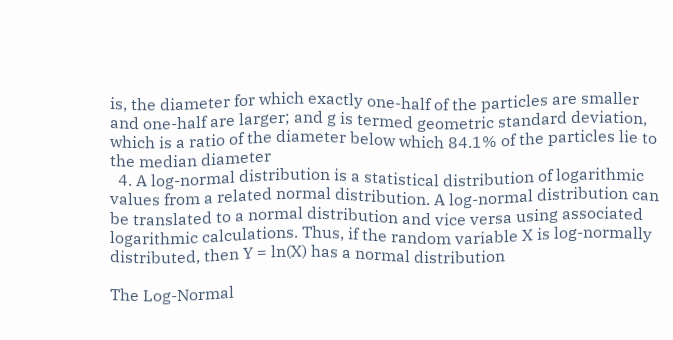is, the diameter for which exactly one-half of the particles are smaller and one-half are larger; and g is termed geometric standard deviation, which is a ratio of the diameter below which 84.1% of the particles lie to the median diameter
  4. A log-normal distribution is a statistical distribution of logarithmic values from a related normal distribution. A log-normal distribution can be translated to a normal distribution and vice versa using associated logarithmic calculations. Thus, if the random variable X is log-normally distributed, then Y = ln(X) has a normal distribution

The Log-Normal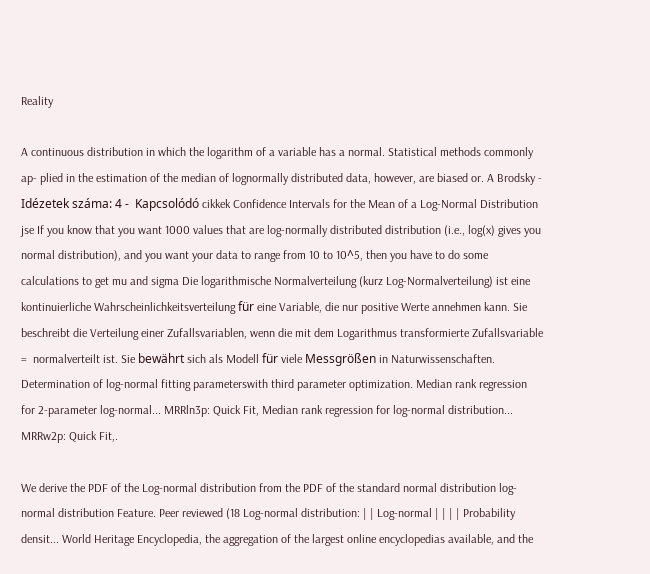Reality

A continuous distribution in which the logarithm of a variable has a normal. Statistical methods commonly ap- plied in the estimation of the median of lognormally distributed data, however, are biased or. A Brodsky -  Idézetek száma: 4 -  Kapcsolódó cikkek Confidence Intervals for the Mean of a Log-Normal Distribution jse If you know that you want 1000 values that are log-normally distributed distribution (i.e., log(x) gives you normal distribution), and you want your data to range from 10 to 10^5, then you have to do some calculations to get mu and sigma Die logarithmische Normalverteilung (kurz Log-Normalverteilung) ist eine kontinuierliche Wahrscheinlichkeitsverteilung für eine Variable, die nur positive Werte annehmen kann. Sie beschreibt die Verteilung einer Zufallsvariablen, wenn die mit dem Logarithmus transformierte Zufallsvariable =  normalverteilt ist. Sie bewährt sich als Modell für viele Messgrößen in Naturwissenschaften. Determination of log-normal fitting parameterswith third parameter optimization. Median rank regression for 2-parameter log-normal... MRRln3p: Quick Fit, Median rank regression for log-normal distribution... MRRw2p: Quick Fit,.

We derive the PDF of the Log-normal distribution from the PDF of the standard normal distribution log-normal distribution Feature. Peer reviewed (18 Log-normal distribution: | | Log-normal | | | | Probability densit... World Heritage Encyclopedia, the aggregation of the largest online encyclopedias available, and the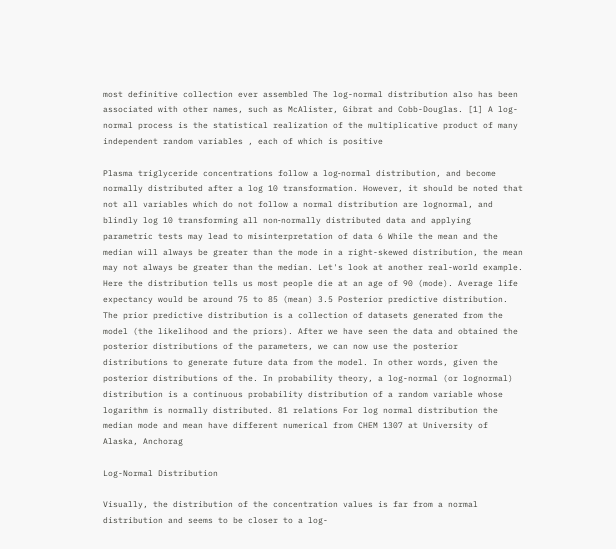most definitive collection ever assembled The log-normal distribution also has been associated with other names, such as McAlister, Gibrat and Cobb-Douglas. [1] A log-normal process is the statistical realization of the multiplicative product of many independent random variables , each of which is positive

Plasma triglyceride concentrations follow a log‐normal distribution, and become normally distributed after a log 10 transformation. However, it should be noted that not all variables which do not follow a normal distribution are lognormal, and blindly log 10 transforming all non‐normally distributed data and applying parametric tests may lead to misinterpretation of data 6 While the mean and the median will always be greater than the mode in a right-skewed distribution, the mean may not always be greater than the median. Let's look at another real-world example. Here the distribution tells us most people die at an age of 90 (mode). Average life expectancy would be around 75 to 85 (mean) 3.5 Posterior predictive distribution. The prior predictive distribution is a collection of datasets generated from the model (the likelihood and the priors). After we have seen the data and obtained the posterior distributions of the parameters, we can now use the posterior distributions to generate future data from the model. In other words, given the posterior distributions of the. In probability theory, a log-normal (or lognormal) distribution is a continuous probability distribution of a random variable whose logarithm is normally distributed. 81 relations For log normal distribution the median mode and mean have different numerical from CHEM 1307 at University of Alaska, Anchorag

Log-Normal Distribution

Visually, the distribution of the concentration values is far from a normal distribution and seems to be closer to a log-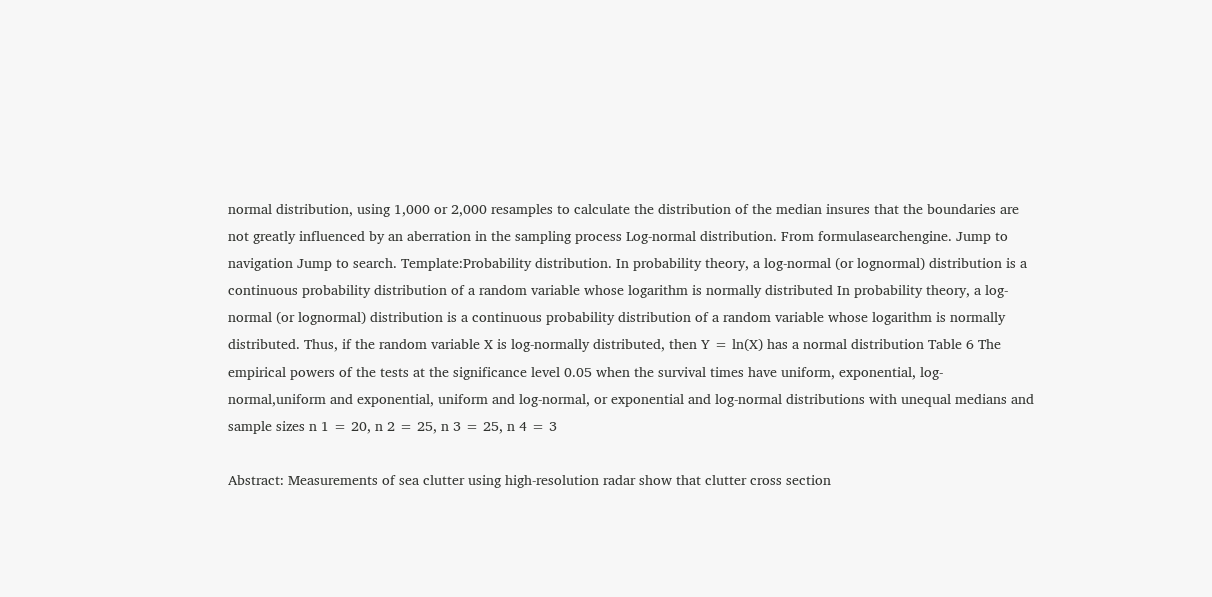normal distribution, using 1,000 or 2,000 resamples to calculate the distribution of the median insures that the boundaries are not greatly influenced by an aberration in the sampling process Log-normal distribution. From formulasearchengine. Jump to navigation Jump to search. Template:Probability distribution. In probability theory, a log-normal (or lognormal) distribution is a continuous probability distribution of a random variable whose logarithm is normally distributed In probability theory, a log-normal (or lognormal) distribution is a continuous probability distribution of a random variable whose logarithm is normally distributed. Thus, if the random variable X is log-normally distributed, then Y = ln(X) has a normal distribution Table 6 The empirical powers of the tests at the significance level 0.05 when the survival times have uniform, exponential, log-normal,uniform and exponential, uniform and log-normal, or exponential and log-normal distributions with unequal medians and sample sizes n 1 = 20, n 2 = 25, n 3 = 25, n 4 = 3

Abstract: Measurements of sea clutter using high-resolution radar show that clutter cross section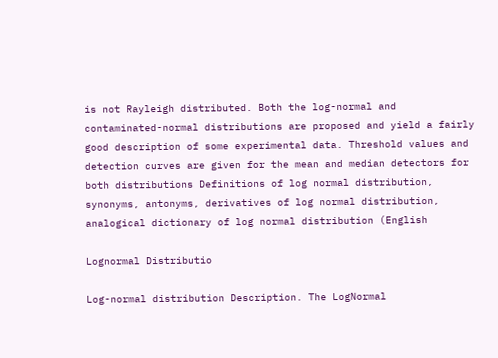is not Rayleigh distributed. Both the log-normal and contaminated-normal distributions are proposed and yield a fairly good description of some experimental data. Threshold values and detection curves are given for the mean and median detectors for both distributions Definitions of log normal distribution, synonyms, antonyms, derivatives of log normal distribution, analogical dictionary of log normal distribution (English

Lognormal Distributio

Log-normal distribution Description. The LogNormal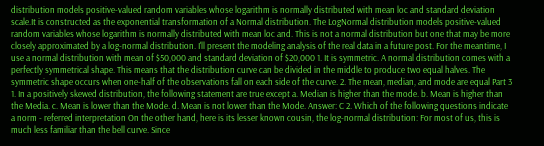distribution models positive-valued random variables whose logarithm is normally distributed with mean loc and standard deviation scale.It is constructed as the exponential transformation of a Normal distribution. The LogNormal distribution models positive-valued random variables whose logarithm is normally distributed with mean loc and. This is not a normal distribution but one that may be more closely approximated by a log-normal distribution. I'll present the modeling analysis of the real data in a future post. For the meantime, I use a normal distribution with mean of $50,000 and standard deviation of $20,000 1. It is symmetric. A normal distribution comes with a perfectly symmetrical shape. This means that the distribution curve can be divided in the middle to produce two equal halves. The symmetric shape occurs when one-half of the observations fall on each side of the curve. 2. The mean, median, and mode are equal Part 3 1. In a positively skewed distribution, the following statement are true except a. Median is higher than the mode. b. Mean is higher than the Media. c. Mean is lower than the Mode. d. Mean is not lower than the Mode. Answer: C 2. Which of the following questions indicate a norm - referred interpretation On the other hand, here is its lesser known cousin, the log-normal distribution: For most of us, this is much less familiar than the bell curve. Since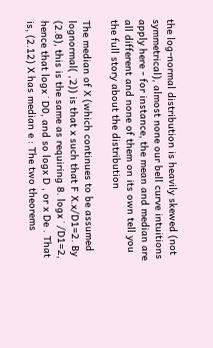the log-normal distribution is heavily skewed (not symmetrical), almost none our bell curve intuitions apply here - for instance, the mean and median are all different and none of them on its own tell you the full story about the distribution

The median of X (which continues to be assumed lognormal( ,˙2)) is that x such that F X.x/D1=2. By (2.8), this is the same as requiring 8. logx ˙ /D1=2, hence that logx ˙ D0, and so logx D , or x De . That is, (2.12) X has median e : The two theorems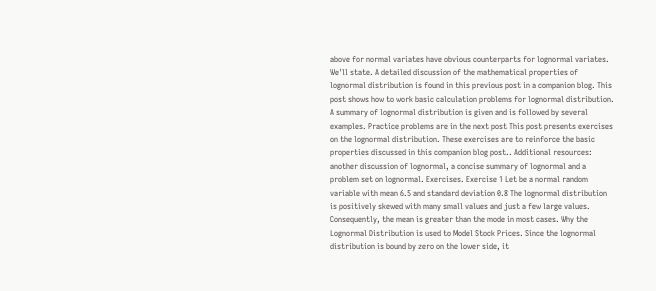above for normal variates have obvious counterparts for lognormal variates. We'll state. A detailed discussion of the mathematical properties of lognormal distribution is found in this previous post in a companion blog. This post shows how to work basic calculation problems for lognormal distribution. A summary of lognormal distribution is given and is followed by several examples. Practice problems are in the next post This post presents exercises on the lognormal distribution. These exercises are to reinforce the basic properties discussed in this companion blog post.. Additional resources: another discussion of lognormal, a concise summary of lognormal and a problem set on lognormal. Exercises. Exercise 1 Let be a normal random variable with mean 6.5 and standard deviation 0.8 The lognormal distribution is positively skewed with many small values and just a few large values. Consequently, the mean is greater than the mode in most cases. Why the Lognormal Distribution is used to Model Stock Prices. Since the lognormal distribution is bound by zero on the lower side, it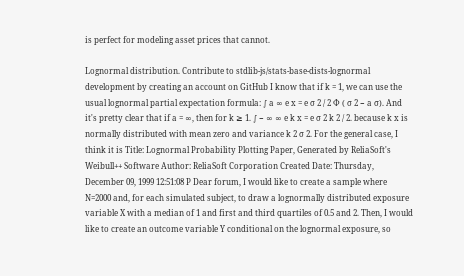is perfect for modeling asset prices that cannot.

Lognormal distribution. Contribute to stdlib-js/stats-base-dists-lognormal development by creating an account on GitHub I know that if k = 1, we can use the usual lognormal partial expectation formula: ∫ a ∞ e x = e σ 2 / 2 Φ ( σ 2 − a σ). And it's pretty clear that if a = ∞, then for k ≥ 1. ∫ − ∞ ∞ e k x = e σ 2 k 2 / 2. because k x is normally distributed with mean zero and variance k 2 σ 2. For the general case, I think it is Title: Lognormal Probability Plotting Paper, Generated by ReliaSoft's Weibull++ Software Author: ReliaSoft Corporation Created Date: Thursday, December 09, 1999 12:51:08 P Dear forum, I would like to create a sample where N=2000 and, for each simulated subject, to draw a lognormally distributed exposure variable X with a median of 1 and first and third quartiles of 0.5 and 2. Then, I would like to create an outcome variable Y conditional on the lognormal exposure, so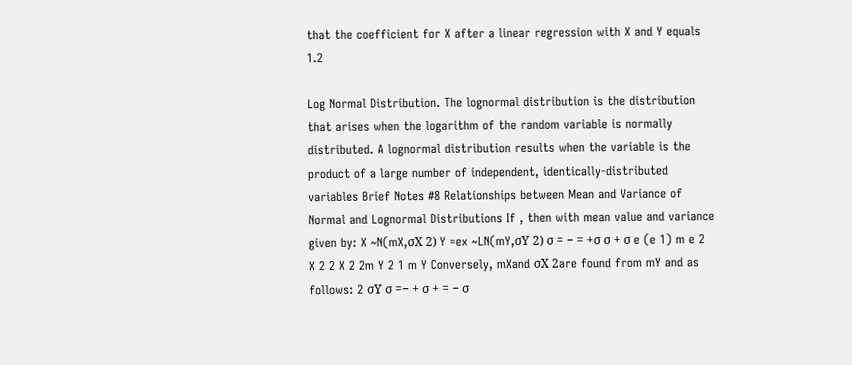that the coefficient for X after a linear regression with X and Y equals 1.2

Log Normal Distribution. The lognormal distribution is the distribution that arises when the logarithm of the random variable is normally distributed. A lognormal distribution results when the variable is the product of a large number of independent, identically-distributed variables Brief Notes #8 Relationships between Mean and Variance of Normal and Lognormal Distributions If , then with mean value and variance given by: X ~N(mX,σX 2) Y =ex ~LN(mY,σY 2) σ = − = +σ σ + σ e (e 1) m e 2 X 2 2 X 2 2m Y 2 1 m Y Conversely, mXand σX 2are found from mY and as follows: 2 σY σ =− + σ + = − σ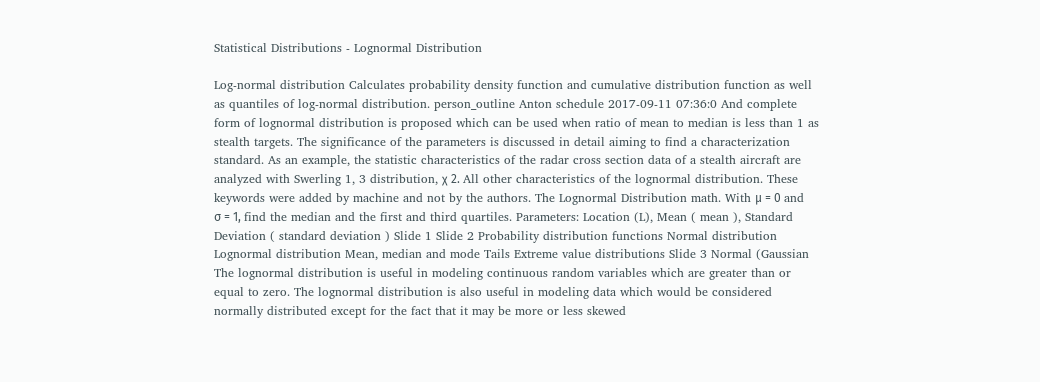Statistical Distributions - Lognormal Distribution

Log-normal distribution Calculates probability density function and cumulative distribution function as well as quantiles of log-normal distribution. person_outline Anton schedule 2017-09-11 07:36:0 And complete form of lognormal distribution is proposed which can be used when ratio of mean to median is less than 1 as stealth targets. The significance of the parameters is discussed in detail aiming to find a characterization standard. As an example, the statistic characteristics of the radar cross section data of a stealth aircraft are analyzed with Swerling 1, 3 distribution, χ 2. All other characteristics of the lognormal distribution. These keywords were added by machine and not by the authors. The Lognormal Distribution math. With μ = 0 and σ = 1, find the median and the first and third quartiles. Parameters: Location (L), Mean ( mean ), Standard Deviation ( standard deviation ) Slide 1 Slide 2 Probability distribution functions Normal distribution Lognormal distribution Mean, median and mode Tails Extreme value distributions Slide 3 Normal (Gaussian The lognormal distribution is useful in modeling continuous random variables which are greater than or equal to zero. The lognormal distribution is also useful in modeling data which would be considered normally distributed except for the fact that it may be more or less skewed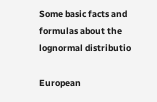Some basic facts and formulas about the lognormal distributio

European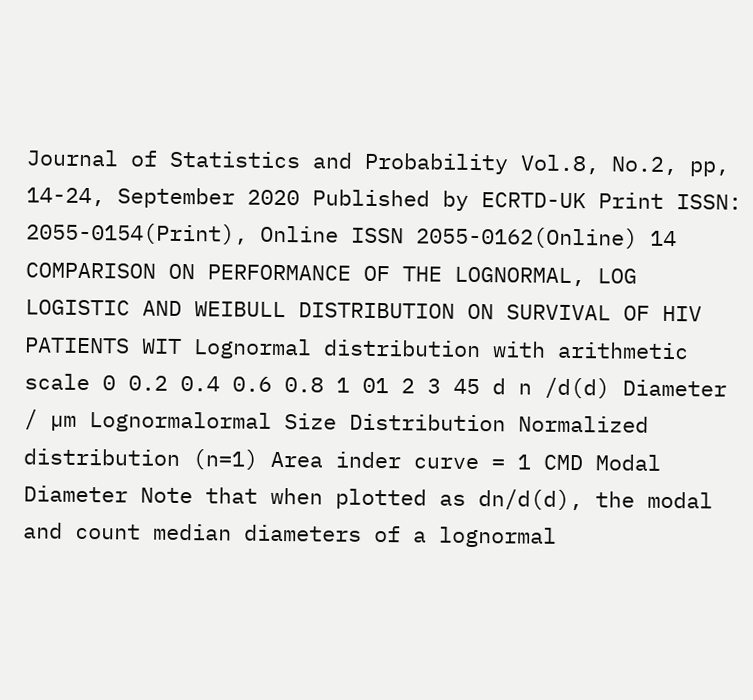Journal of Statistics and Probability Vol.8, No.2, pp, 14-24, September 2020 Published by ECRTD-UK Print ISSN: 2055-0154(Print), Online ISSN 2055-0162(Online) 14 COMPARISON ON PERFORMANCE OF THE LOGNORMAL, LOG LOGISTIC AND WEIBULL DISTRIBUTION ON SURVIVAL OF HIV PATIENTS WIT Lognormal distribution with arithmetic scale 0 0.2 0.4 0.6 0.8 1 01 2 3 45 d n /d(d) Diameter / µm Lognormalormal Size Distribution Normalized distribution (n=1) Area inder curve = 1 CMD Modal Diameter Note that when plotted as dn/d(d), the modal and count median diameters of a lognormal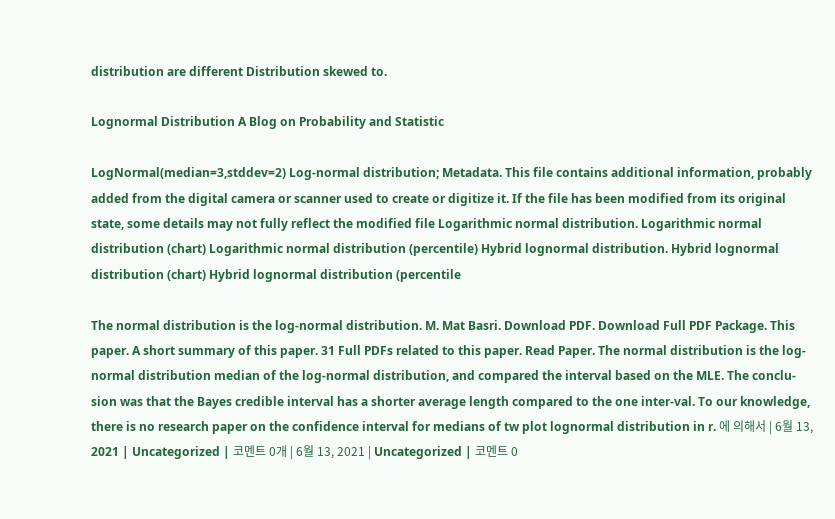distribution are different Distribution skewed to.

Lognormal Distribution A Blog on Probability and Statistic

LogNormal(median=3,stddev=2) Log-normal distribution; Metadata. This file contains additional information, probably added from the digital camera or scanner used to create or digitize it. If the file has been modified from its original state, some details may not fully reflect the modified file Logarithmic normal distribution. Logarithmic normal distribution (chart) Logarithmic normal distribution (percentile) Hybrid lognormal distribution. Hybrid lognormal distribution (chart) Hybrid lognormal distribution (percentile

The normal distribution is the log-normal distribution. M. Mat Basri. Download PDF. Download Full PDF Package. This paper. A short summary of this paper. 31 Full PDFs related to this paper. Read Paper. The normal distribution is the log-normal distribution median of the log-normal distribution, and compared the interval based on the MLE. The conclu-sion was that the Bayes credible interval has a shorter average length compared to the one inter-val. To our knowledge, there is no research paper on the confidence interval for medians of tw plot lognormal distribution in r. 에 의해서 | 6월 13, 2021 | Uncategorized | 코멘트 0개 | 6월 13, 2021 | Uncategorized | 코멘트 0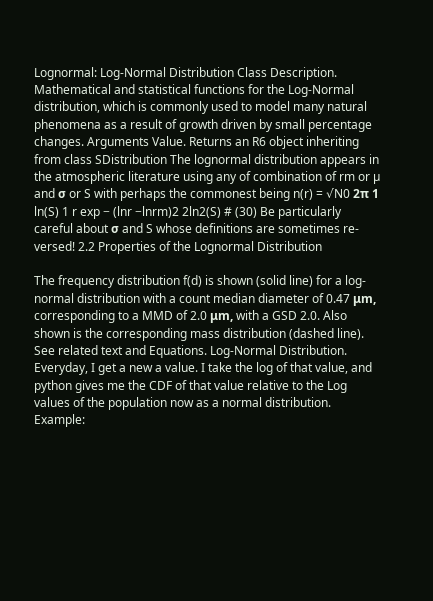Lognormal: Log-Normal Distribution Class Description. Mathematical and statistical functions for the Log-Normal distribution, which is commonly used to model many natural phenomena as a result of growth driven by small percentage changes. Arguments Value. Returns an R6 object inheriting from class SDistribution The lognormal distribution appears in the atmospheric literature using any of combination of rm or µ and σ or S with perhaps the commonest being n(r) = √N0 2π 1 ln(S) 1 r exp − (lnr −lnrm)2 2ln2(S) # (30) Be particularly careful about σ and S whose definitions are sometimes re-versed! 2.2 Properties of the Lognormal Distribution

The frequency distribution f(d) is shown (solid line) for a log-normal distribution with a count median diameter of 0.47 μm, corresponding to a MMD of 2.0 μm, with a GSD 2.0. Also shown is the corresponding mass distribution (dashed line). See related text and Equations. Log-Normal Distribution. Everyday, I get a new a value. I take the log of that value, and python gives me the CDF of that value relative to the Log values of the population now as a normal distribution. Example: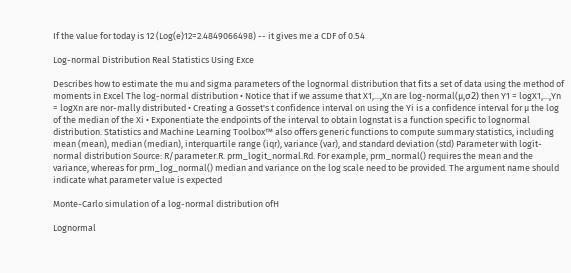If the value for today is 12 (Log(e)12=2.4849066498) -- it gives me a CDF of 0.54

Log-normal Distribution Real Statistics Using Exce

Describes how to estimate the mu and sigma parameters of the lognormal distribution that fits a set of data using the method of moments in Excel The log-normal distribution • Notice that if we assume that X1,...,Xn are log-normal(µ,σ2) then Y1 = logX1,...,Yn = logXn are nor-mally distributed • Creating a Gosset's t confidence interval on using the Yi is a confidence interval for µ the log of the median of the Xi • Exponentiate the endpoints of the interval to obtain lognstat is a function specific to lognormal distribution. Statistics and Machine Learning Toolbox™ also offers generic functions to compute summary statistics, including mean (mean), median (median), interquartile range (iqr), variance (var), and standard deviation (std) Parameter with logit-normal distribution Source: R/parameter.R. prm_logit_normal.Rd. For example, prm_normal() requires the mean and the variance, whereas for prm_log_normal() median and variance on the log scale need to be provided. The argument name should indicate what parameter value is expected

Monte-Carlo simulation of a log-normal distribution ofH

Lognormal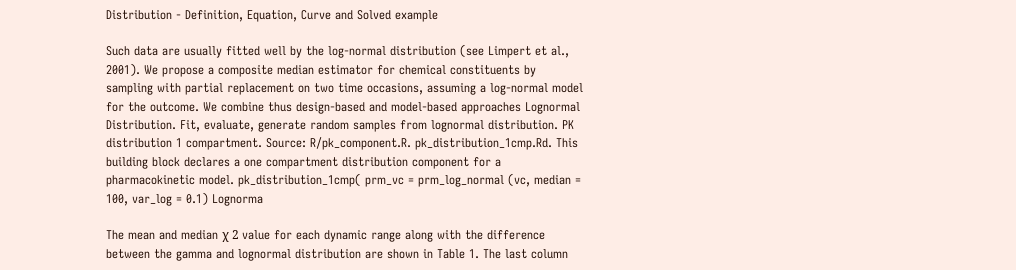Distribution - Definition, Equation, Curve and Solved example

Such data are usually fitted well by the log‐normal distribution (see Limpert et al., 2001). We propose a composite median estimator for chemical constituents by sampling with partial replacement on two time occasions, assuming a log‐normal model for the outcome. We combine thus design‐based and model‐based approaches Lognormal Distribution. Fit, evaluate, generate random samples from lognormal distribution. PK distribution 1 compartment. Source: R/pk_component.R. pk_distribution_1cmp.Rd. This building block declares a one compartment distribution component for a pharmacokinetic model. pk_distribution_1cmp( prm_vc = prm_log_normal (vc, median = 100, var_log = 0.1) Lognorma

The mean and median χ 2 value for each dynamic range along with the difference between the gamma and lognormal distribution are shown in Table 1. The last column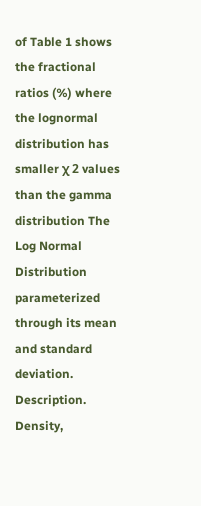of Table 1 shows the fractional ratios (%) where the lognormal distribution has smaller χ 2 values than the gamma distribution The Log Normal Distribution parameterized through its mean and standard deviation. Description. Density,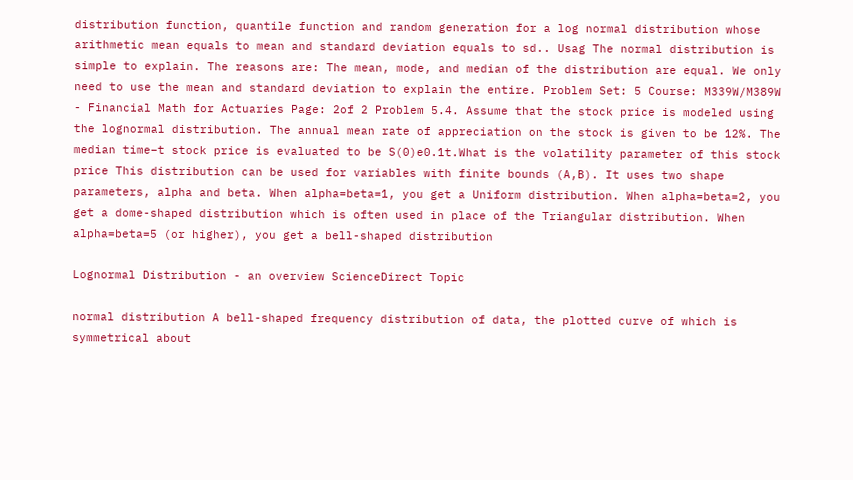distribution function, quantile function and random generation for a log normal distribution whose arithmetic mean equals to mean and standard deviation equals to sd.. Usag The normal distribution is simple to explain. The reasons are: The mean, mode, and median of the distribution are equal. We only need to use the mean and standard deviation to explain the entire. Problem Set: 5 Course: M339W/M389W - Financial Math for Actuaries Page: 2of 2 Problem 5.4. Assume that the stock price is modeled using the lognormal distribution. The annual mean rate of appreciation on the stock is given to be 12%. The median time−t stock price is evaluated to be S(0)e0.1t.What is the volatility parameter of this stock price This distribution can be used for variables with finite bounds (A,B). It uses two shape parameters, alpha and beta. When alpha=beta=1, you get a Uniform distribution. When alpha=beta=2, you get a dome-shaped distribution which is often used in place of the Triangular distribution. When alpha=beta=5 (or higher), you get a bell-shaped distribution

Lognormal Distribution - an overview ScienceDirect Topic

normal distribution A bell-shaped frequency distribution of data, the plotted curve of which is symmetrical about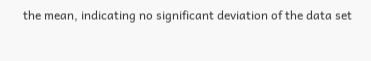the mean, indicating no significant deviation of the data set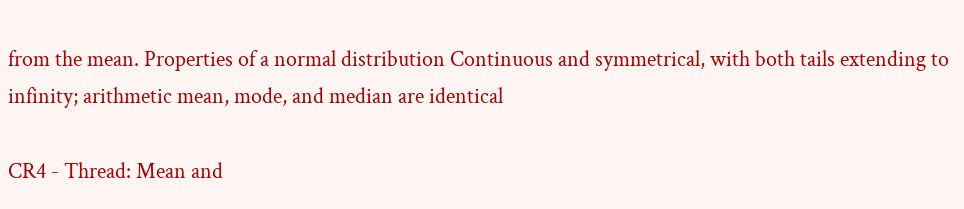from the mean. Properties of a normal distribution Continuous and symmetrical, with both tails extending to infinity; arithmetic mean, mode, and median are identical

CR4 - Thread: Mean and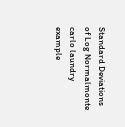Standard Deviations of Log Normalmonte carlo laundry example